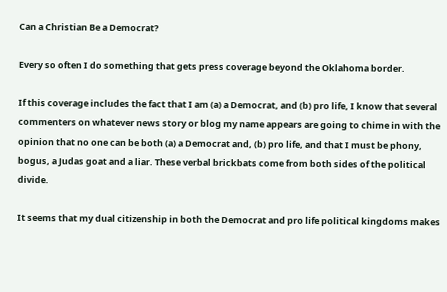Can a Christian Be a Democrat?

Every so often I do something that gets press coverage beyond the Oklahoma border.

If this coverage includes the fact that I am (a) a Democrat, and (b) pro life, I know that several commenters on whatever news story or blog my name appears are going to chime in with the opinion that no one can be both (a) a Democrat and, (b) pro life, and that I must be phony, bogus, a Judas goat and a liar. These verbal brickbats come from both sides of the political divide.

It seems that my dual citizenship in both the Democrat and pro life political kingdoms makes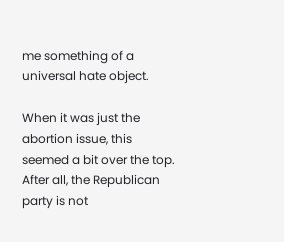me something of a universal hate object.

When it was just the abortion issue, this seemed a bit over the top. After all, the Republican party is not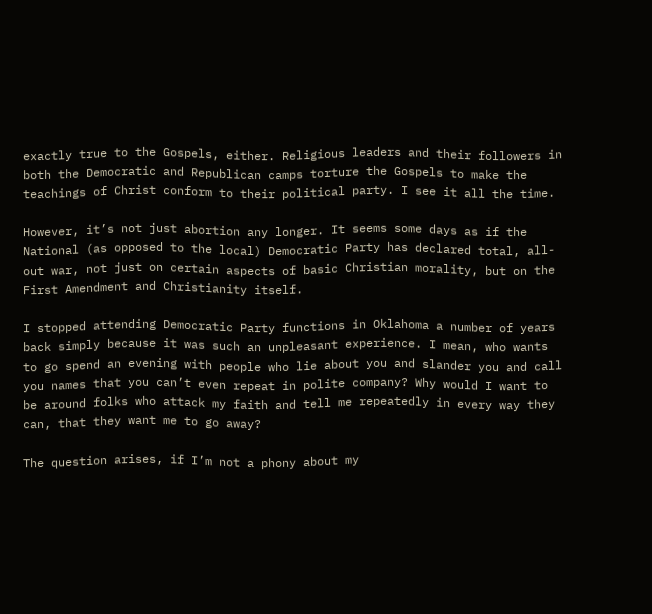exactly true to the Gospels, either. Religious leaders and their followers in both the Democratic and Republican camps torture the Gospels to make the teachings of Christ conform to their political party. I see it all the time.

However, it’s not just abortion any longer. It seems some days as if the National (as opposed to the local) Democratic Party has declared total, all-out war, not just on certain aspects of basic Christian morality, but on the First Amendment and Christianity itself.

I stopped attending Democratic Party functions in Oklahoma a number of years back simply because it was such an unpleasant experience. I mean, who wants to go spend an evening with people who lie about you and slander you and call you names that you can’t even repeat in polite company? Why would I want to be around folks who attack my faith and tell me repeatedly in every way they can, that they want me to go away?

The question arises, if I’m not a phony about my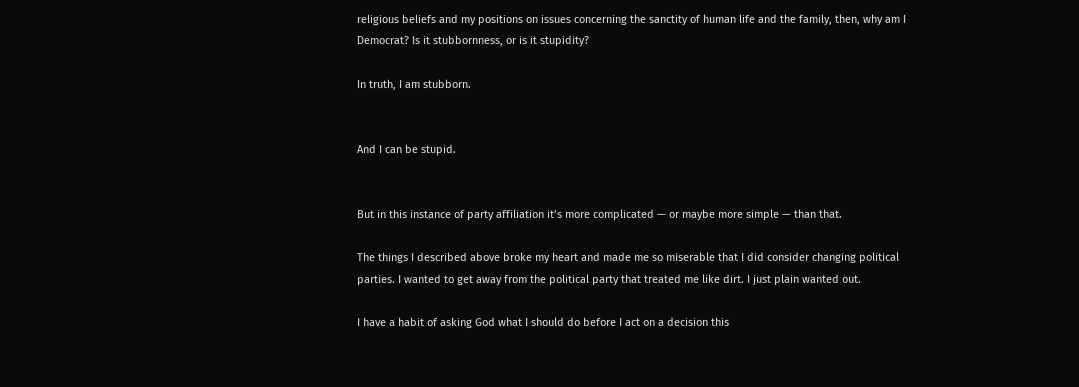religious beliefs and my positions on issues concerning the sanctity of human life and the family, then, why am I Democrat? Is it stubbornness, or is it stupidity?

In truth, I am stubborn.


And I can be stupid.


But in this instance of party affiliation it’s more complicated — or maybe more simple — than that.

The things I described above broke my heart and made me so miserable that I did consider changing political parties. I wanted to get away from the political party that treated me like dirt. I just plain wanted out.

I have a habit of asking God what I should do before I act on a decision this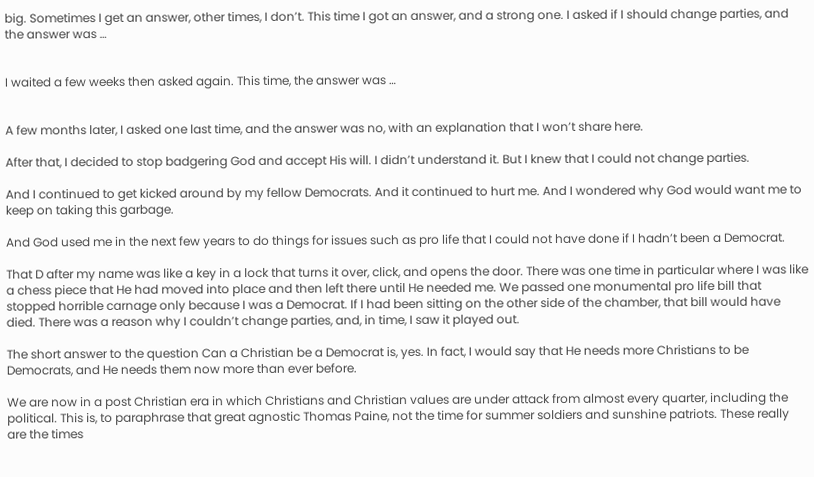big. Sometimes I get an answer, other times, I don’t. This time I got an answer, and a strong one. I asked if I should change parties, and the answer was …


I waited a few weeks then asked again. This time, the answer was …


A few months later, I asked one last time, and the answer was no, with an explanation that I won’t share here.

After that, I decided to stop badgering God and accept His will. I didn’t understand it. But I knew that I could not change parties.

And I continued to get kicked around by my fellow Democrats. And it continued to hurt me. And I wondered why God would want me to keep on taking this garbage.

And God used me in the next few years to do things for issues such as pro life that I could not have done if I hadn’t been a Democrat.

That D after my name was like a key in a lock that turns it over, click, and opens the door. There was one time in particular where I was like a chess piece that He had moved into place and then left there until He needed me. We passed one monumental pro life bill that stopped horrible carnage only because I was a Democrat. If I had been sitting on the other side of the chamber, that bill would have died. There was a reason why I couldn’t change parties, and, in time, I saw it played out.

The short answer to the question Can a Christian be a Democrat is, yes. In fact, I would say that He needs more Christians to be Democrats, and He needs them now more than ever before.

We are now in a post Christian era in which Christians and Christian values are under attack from almost every quarter, including the political. This is, to paraphrase that great agnostic Thomas Paine, not the time for summer soldiers and sunshine patriots. These really are the times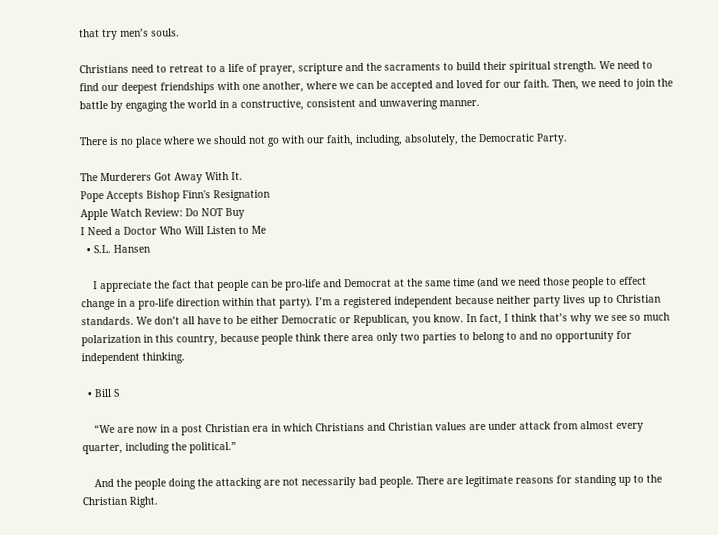that try men’s souls.

Christians need to retreat to a life of prayer, scripture and the sacraments to build their spiritual strength. We need to find our deepest friendships with one another, where we can be accepted and loved for our faith. Then, we need to join the battle by engaging the world in a constructive, consistent and unwavering manner.

There is no place where we should not go with our faith, including, absolutely, the Democratic Party.

The Murderers Got Away With It.
Pope Accepts Bishop Finn's Resignation
Apple Watch Review: Do NOT Buy
I Need a Doctor Who Will Listen to Me
  • S.L. Hansen

    I appreciate the fact that people can be pro-life and Democrat at the same time (and we need those people to effect change in a pro-life direction within that party). I’m a registered independent because neither party lives up to Christian standards. We don’t all have to be either Democratic or Republican, you know. In fact, I think that’s why we see so much polarization in this country, because people think there area only two parties to belong to and no opportunity for independent thinking.

  • Bill S

    “We are now in a post Christian era in which Christians and Christian values are under attack from almost every quarter, including the political.”

    And the people doing the attacking are not necessarily bad people. There are legitimate reasons for standing up to the Christian Right.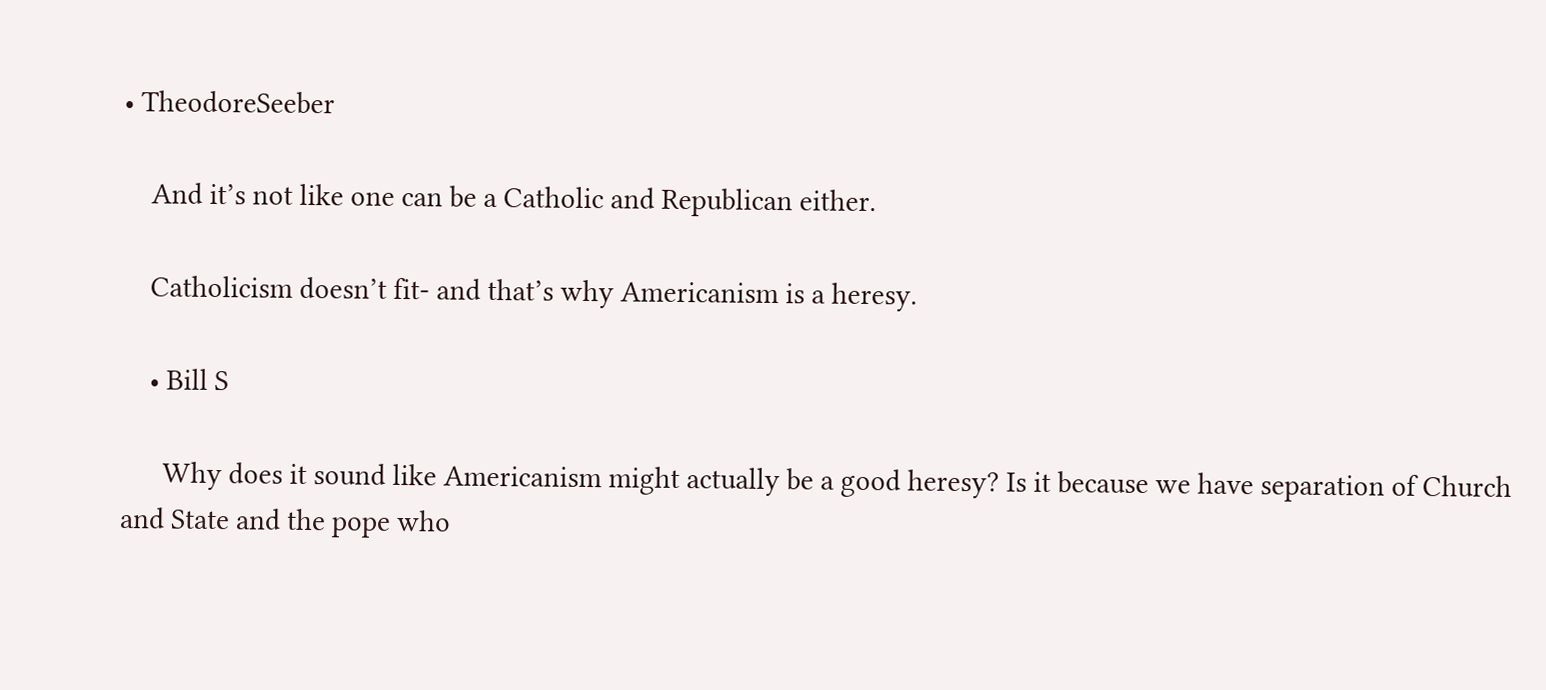• TheodoreSeeber

    And it’s not like one can be a Catholic and Republican either.

    Catholicism doesn’t fit- and that’s why Americanism is a heresy.

    • Bill S

      Why does it sound like Americanism might actually be a good heresy? Is it because we have separation of Church and State and the pope who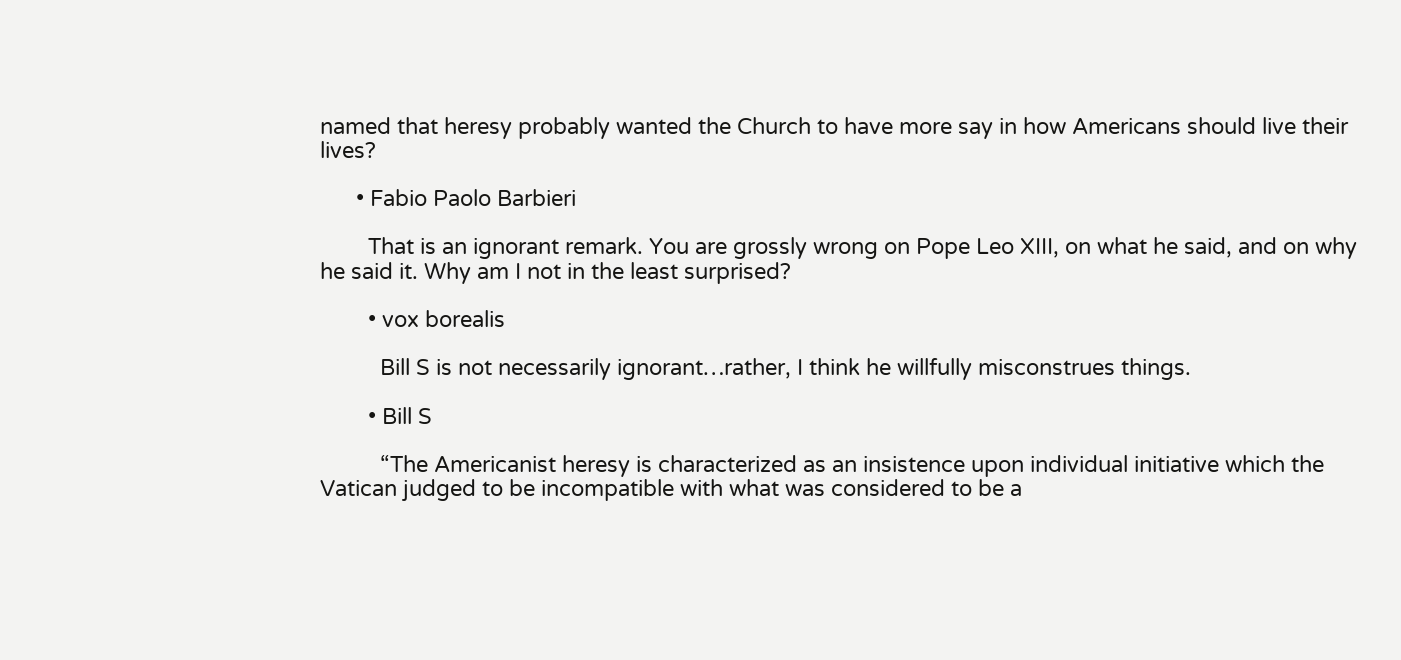named that heresy probably wanted the Church to have more say in how Americans should live their lives?

      • Fabio Paolo Barbieri

        That is an ignorant remark. You are grossly wrong on Pope Leo XIII, on what he said, and on why he said it. Why am I not in the least surprised?

        • vox borealis

          Bill S is not necessarily ignorant…rather, I think he willfully misconstrues things.

        • Bill S

          “The Americanist heresy is characterized as an insistence upon individual initiative which the Vatican judged to be incompatible with what was considered to be a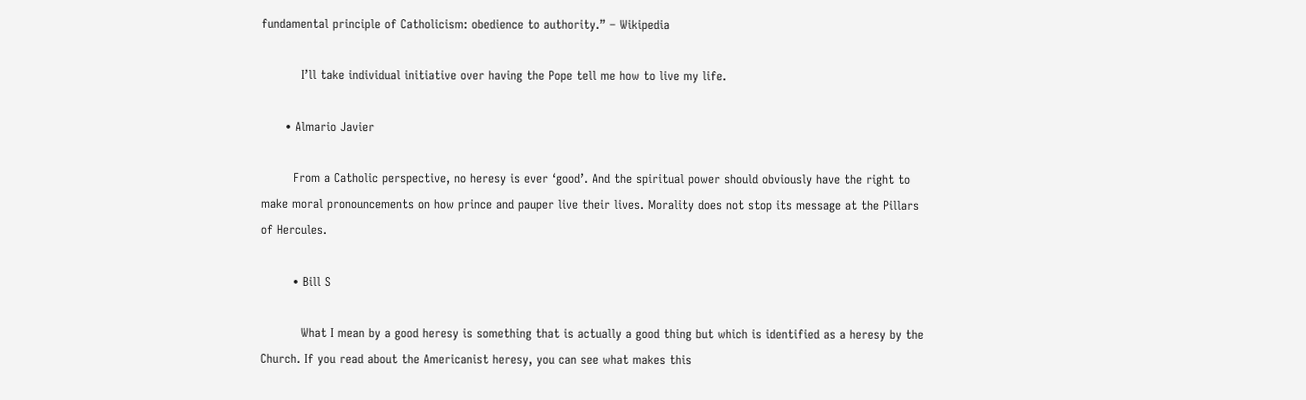fundamental principle of Catholicism: obedience to authority.” – Wikipedia

          I’ll take individual initiative over having the Pope tell me how to live my life.

      • Almario Javier

        From a Catholic perspective, no heresy is ever ‘good’. And the spiritual power should obviously have the right to make moral pronouncements on how prince and pauper live their lives. Morality does not stop its message at the Pillars of Hercules.

        • Bill S

          What I mean by a good heresy is something that is actually a good thing but which is identified as a heresy by the Church. If you read about the Americanist heresy, you can see what makes this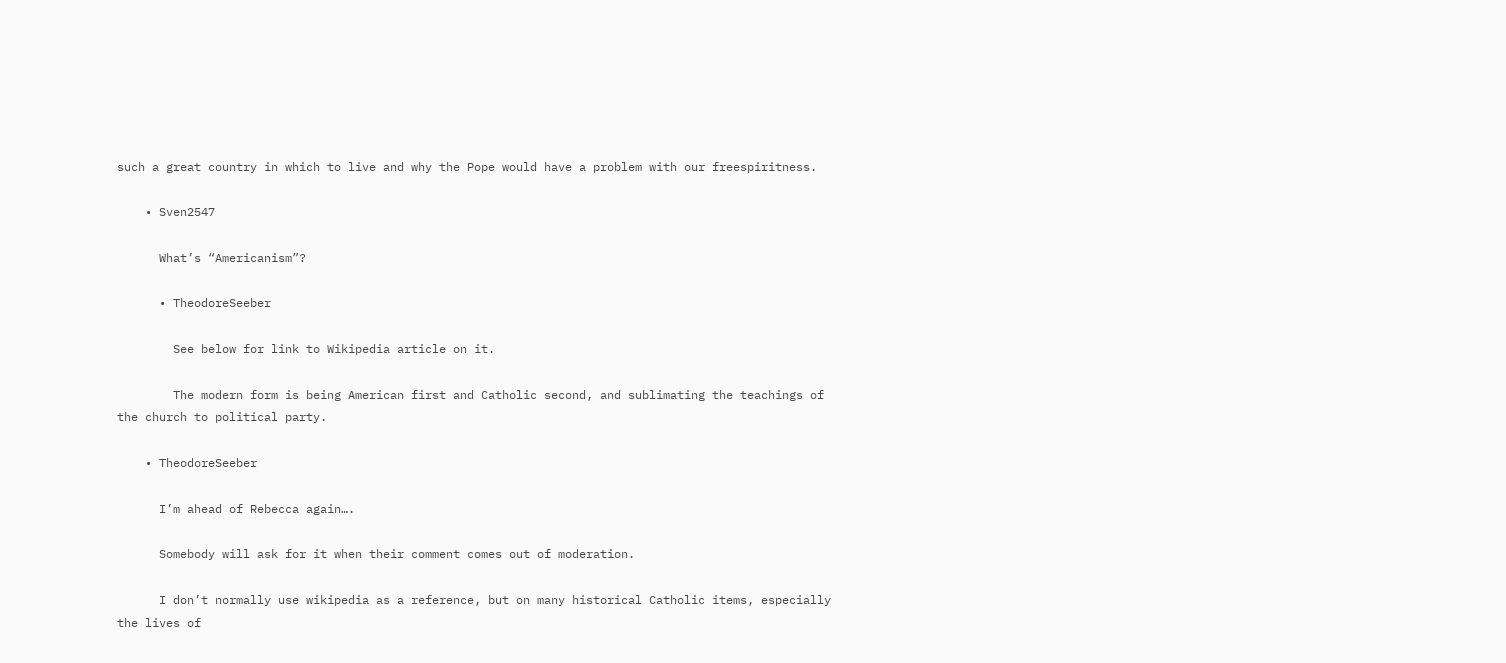such a great country in which to live and why the Pope would have a problem with our freespiritness.

    • Sven2547

      What’s “Americanism”?

      • TheodoreSeeber

        See below for link to Wikipedia article on it.

        The modern form is being American first and Catholic second, and sublimating the teachings of the church to political party.

    • TheodoreSeeber

      I’m ahead of Rebecca again….

      Somebody will ask for it when their comment comes out of moderation.

      I don’t normally use wikipedia as a reference, but on many historical Catholic items, especially the lives of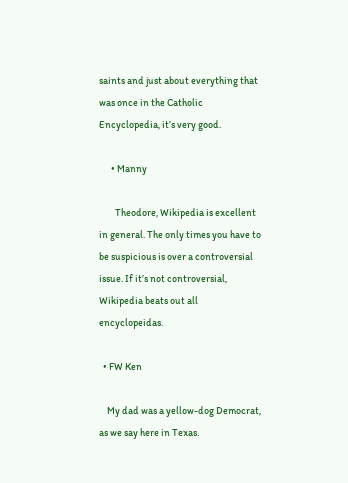saints and just about everything that was once in the Catholic Encyclopedia, it’s very good.

      • Manny

        Theodore, Wikipedia is excellent in general. The only times you have to be suspicious is over a controversial issue. If it’s not controversial, Wikipedia beats out all encyclopeidas.

  • FW Ken

    My dad was a yellow-dog Democrat, as we say here in Texas.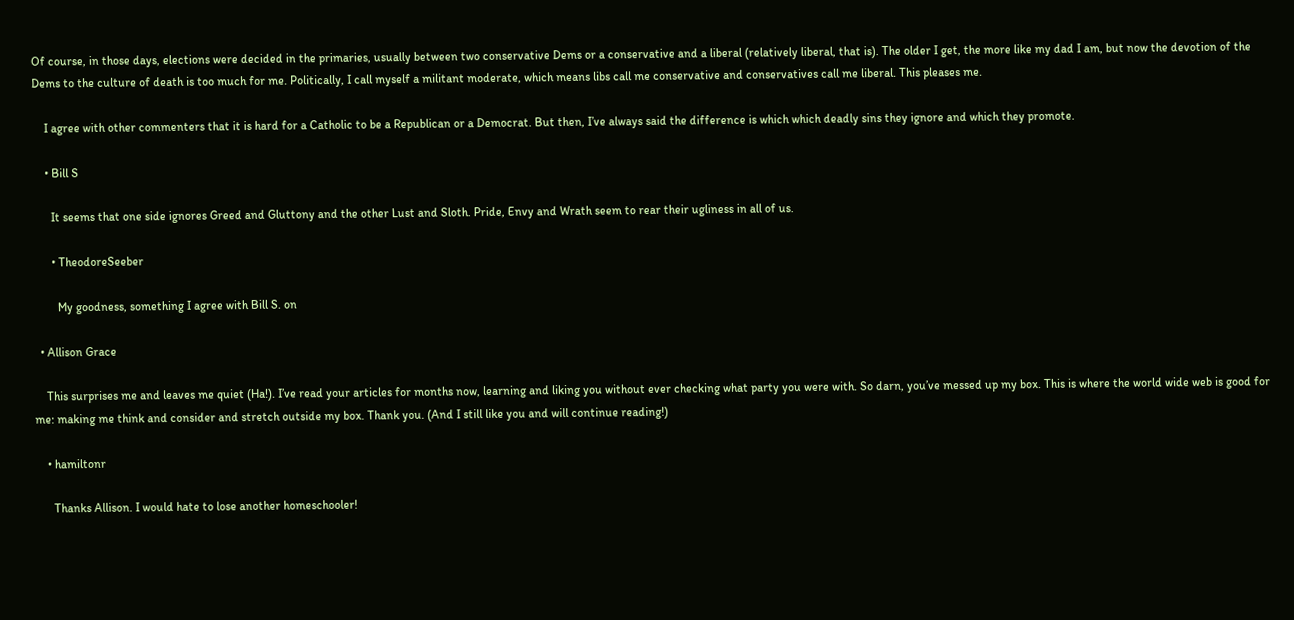Of course, in those days, elections were decided in the primaries, usually between two conservative Dems or a conservative and a liberal (relatively liberal, that is). The older I get, the more like my dad I am, but now the devotion of the Dems to the culture of death is too much for me. Politically, I call myself a militant moderate, which means libs call me conservative and conservatives call me liberal. This pleases me.

    I agree with other commenters that it is hard for a Catholic to be a Republican or a Democrat. But then, I’ve always said the difference is which which deadly sins they ignore and which they promote.

    • Bill S

      It seems that one side ignores Greed and Gluttony and the other Lust and Sloth. Pride, Envy and Wrath seem to rear their ugliness in all of us.

      • TheodoreSeeber

        My goodness, something I agree with Bill S. on

  • Allison Grace

    This surprises me and leaves me quiet (Ha!). I’ve read your articles for months now, learning and liking you without ever checking what party you were with. So darn, you’ve messed up my box. This is where the world wide web is good for me: making me think and consider and stretch outside my box. Thank you. (And I still like you and will continue reading!)

    • hamiltonr

      Thanks Allison. I would hate to lose another homeschooler!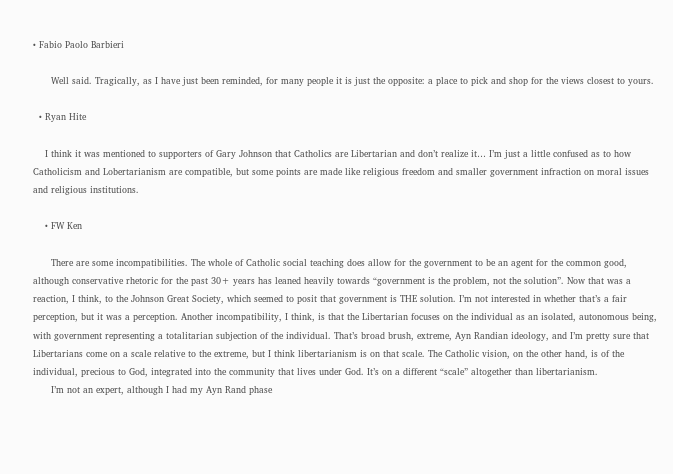• Fabio Paolo Barbieri

      Well said. Tragically, as I have just been reminded, for many people it is just the opposite: a place to pick and shop for the views closest to yours.

  • Ryan Hite

    I think it was mentioned to supporters of Gary Johnson that Catholics are Libertarian and don’t realize it… I’m just a little confused as to how Catholicism and Lobertarianism are compatible, but some points are made like religious freedom and smaller government infraction on moral issues and religious institutions.

    • FW Ken

      There are some incompatibilities. The whole of Catholic social teaching does allow for the government to be an agent for the common good, although conservative rhetoric for the past 30+ years has leaned heavily towards “government is the problem, not the solution”. Now that was a reaction, I think, to the Johnson Great Society, which seemed to posit that government is THE solution. I’m not interested in whether that’s a fair perception, but it was a perception. Another incompatibility, I think, is that the Libertarian focuses on the individual as an isolated, autonomous being, with government representing a totalitarian subjection of the individual. That’s broad brush, extreme, Ayn Randian ideology, and I’m pretty sure that Libertarians come on a scale relative to the extreme, but I think libertarianism is on that scale. The Catholic vision, on the other hand, is of the individual, precious to God, integrated into the community that lives under God. It’s on a different “scale” altogether than libertarianism.
      I’m not an expert, although I had my Ayn Rand phase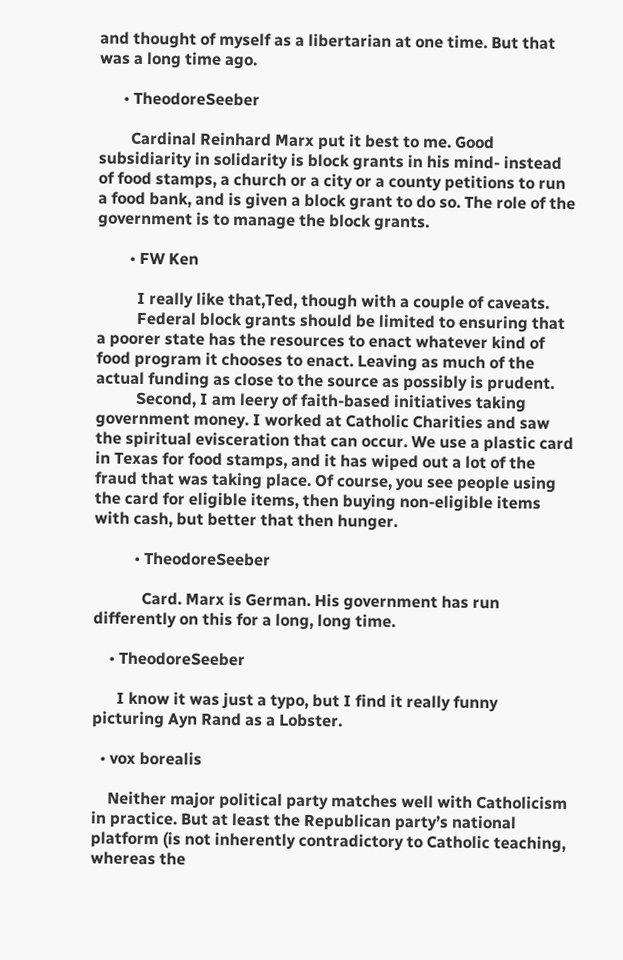and thought of myself as a libertarian at one time. But that was a long time ago.

      • TheodoreSeeber

        Cardinal Reinhard Marx put it best to me. Good subsidiarity in solidarity is block grants in his mind- instead of food stamps, a church or a city or a county petitions to run a food bank, and is given a block grant to do so. The role of the government is to manage the block grants.

        • FW Ken

          I really like that,Ted, though with a couple of caveats.
          Federal block grants should be limited to ensuring that a poorer state has the resources to enact whatever kind of food program it chooses to enact. Leaving as much of the actual funding as close to the source as possibly is prudent.
          Second, I am leery of faith-based initiatives taking government money. I worked at Catholic Charities and saw the spiritual evisceration that can occur. We use a plastic card in Texas for food stamps, and it has wiped out a lot of the fraud that was taking place. Of course, you see people using the card for eligible items, then buying non-eligible items with cash, but better that then hunger.

          • TheodoreSeeber

            Card. Marx is German. His government has run differently on this for a long, long time.

    • TheodoreSeeber

      I know it was just a typo, but I find it really funny picturing Ayn Rand as a Lobster.

  • vox borealis

    Neither major political party matches well with Catholicism in practice. But at least the Republican party’s national platform (is not inherently contradictory to Catholic teaching, whereas the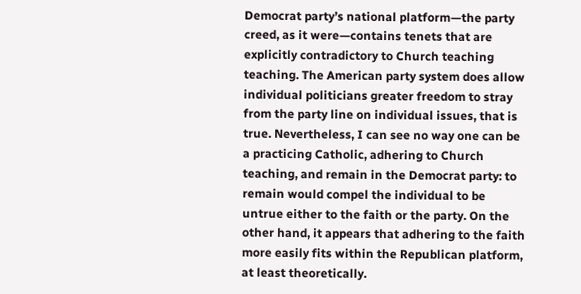Democrat party’s national platform—the party creed, as it were—contains tenets that are explicitly contradictory to Church teaching teaching. The American party system does allow individual politicians greater freedom to stray from the party line on individual issues, that is true. Nevertheless, I can see no way one can be a practicing Catholic, adhering to Church teaching, and remain in the Democrat party: to remain would compel the individual to be untrue either to the faith or the party. On the other hand, it appears that adhering to the faith more easily fits within the Republican platform, at least theoretically.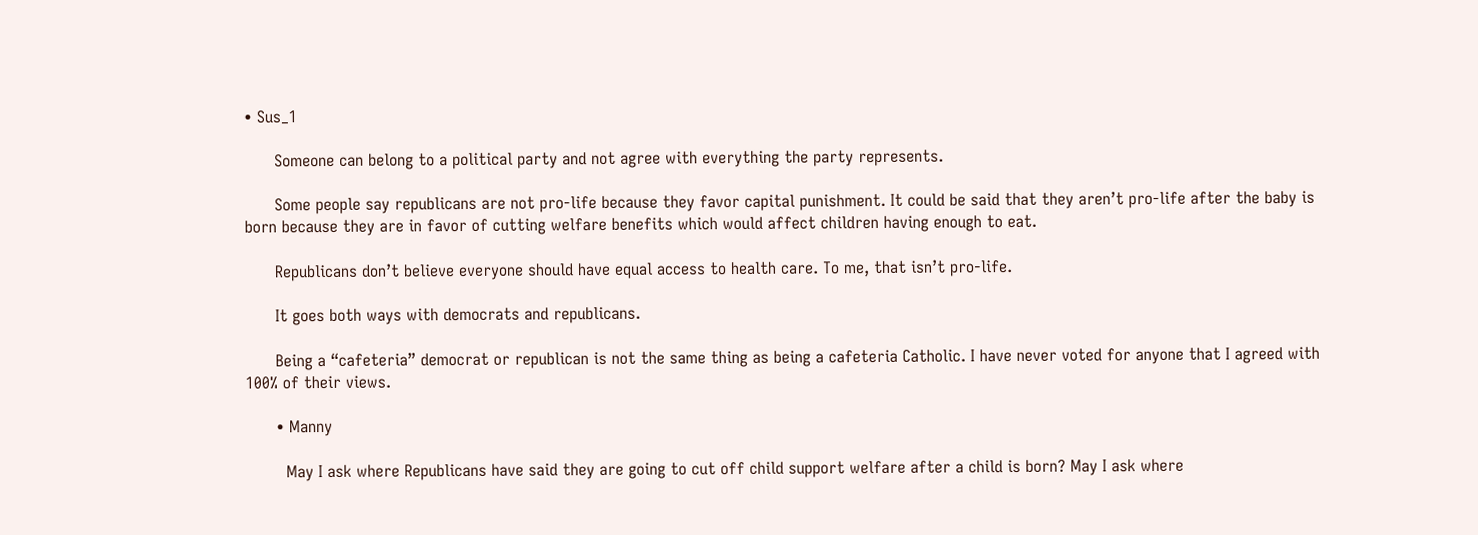• Sus_1

      Someone can belong to a political party and not agree with everything the party represents.

      Some people say republicans are not pro-life because they favor capital punishment. It could be said that they aren’t pro-life after the baby is born because they are in favor of cutting welfare benefits which would affect children having enough to eat.

      Republicans don’t believe everyone should have equal access to health care. To me, that isn’t pro-life.

      It goes both ways with democrats and republicans.

      Being a “cafeteria” democrat or republican is not the same thing as being a cafeteria Catholic. I have never voted for anyone that I agreed with 100% of their views.

      • Manny

        May I ask where Republicans have said they are going to cut off child support welfare after a child is born? May I ask where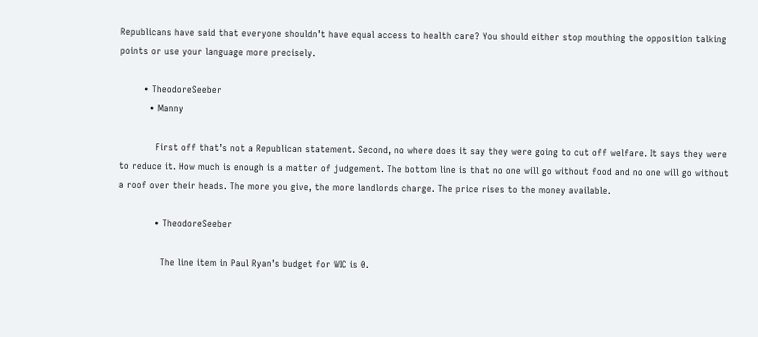Republicans have said that everyone shouldn’t have equal access to health care? You should either stop mouthing the opposition talking points or use your language more precisely.

        • TheodoreSeeber
          • Manny

            First off that’s not a Republican statement. Second, no where does it say they were going to cut off welfare. It says they were to reduce it. How much is enough is a matter of judgement. The bottom line is that no one will go without food and no one will go without a roof over their heads. The more you give, the more landlords charge. The price rises to the money available.

            • TheodoreSeeber

              The line item in Paul Ryan’s budget for WIC is 0.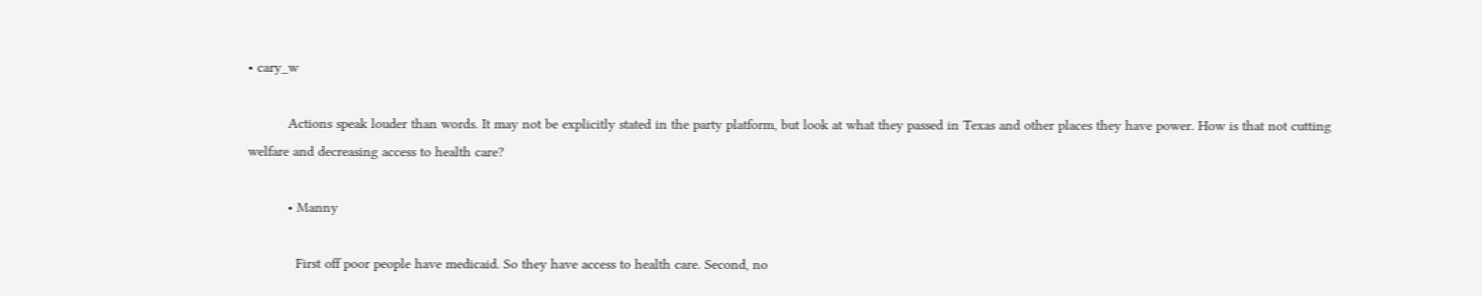• cary_w

          Actions speak louder than words. It may not be explicitly stated in the party platform, but look at what they passed in Texas and other places they have power. How is that not cutting welfare and decreasing access to health care?

          • Manny

            First off poor people have medicaid. So they have access to health care. Second, no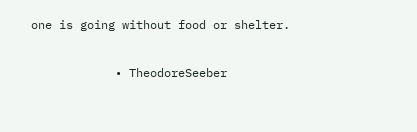one is going without food or shelter.

            • TheodoreSeeber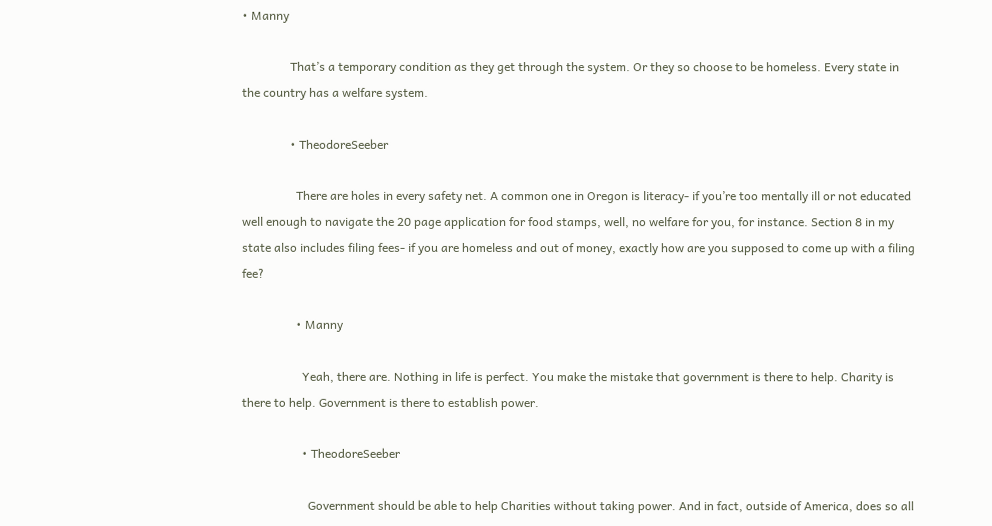• Manny

                That’s a temporary condition as they get through the system. Or they so choose to be homeless. Every state in the country has a welfare system.

                • TheodoreSeeber

                  There are holes in every safety net. A common one in Oregon is literacy- if you’re too mentally ill or not educated well enough to navigate the 20 page application for food stamps, well, no welfare for you, for instance. Section 8 in my state also includes filing fees- if you are homeless and out of money, exactly how are you supposed to come up with a filing fee?

                  • Manny

                    Yeah, there are. Nothing in life is perfect. You make the mistake that government is there to help. Charity is there to help. Government is there to establish power.

                    • TheodoreSeeber

                      Government should be able to help Charities without taking power. And in fact, outside of America, does so all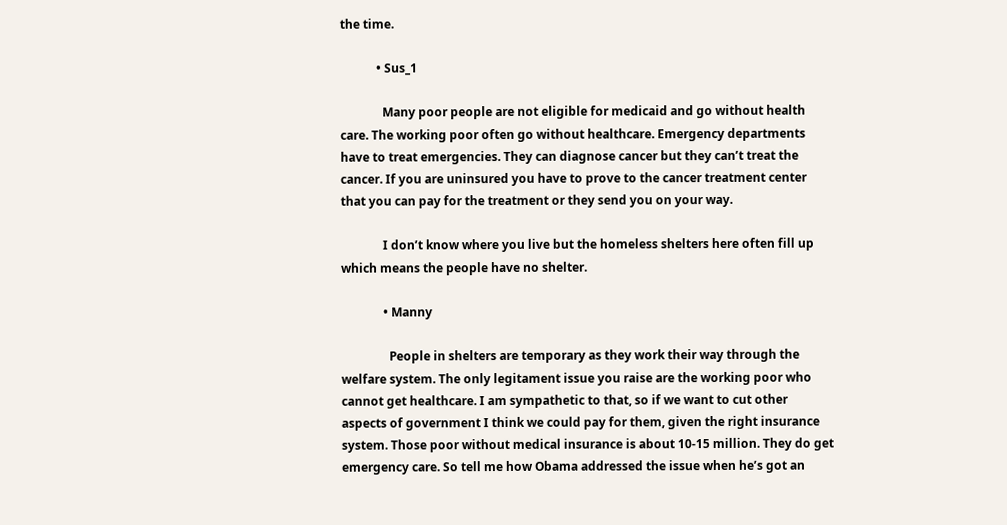the time.

            • Sus_1

              Many poor people are not eligible for medicaid and go without health care. The working poor often go without healthcare. Emergency departments have to treat emergencies. They can diagnose cancer but they can’t treat the cancer. If you are uninsured you have to prove to the cancer treatment center that you can pay for the treatment or they send you on your way.

              I don’t know where you live but the homeless shelters here often fill up which means the people have no shelter.

              • Manny

                People in shelters are temporary as they work their way through the welfare system. The only legitament issue you raise are the working poor who cannot get healthcare. I am sympathetic to that, so if we want to cut other aspects of government I think we could pay for them, given the right insurance system. Those poor without medical insurance is about 10-15 million. They do get emergency care. So tell me how Obama addressed the issue when he’s got an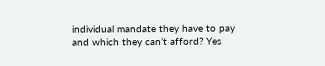individual mandate they have to pay and which they can’t afford? Yes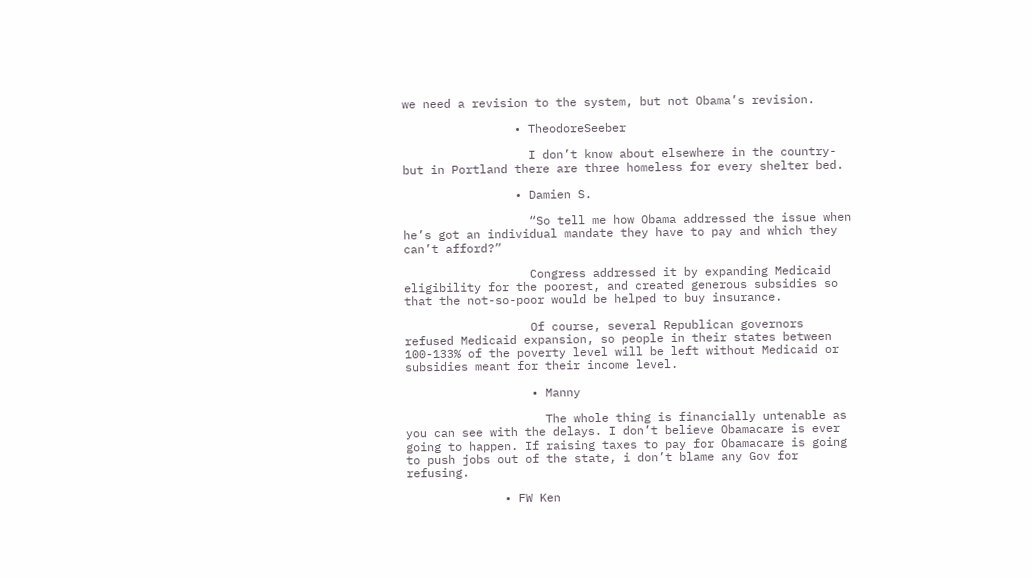we need a revision to the system, but not Obama’s revision.

                • TheodoreSeeber

                  I don’t know about elsewhere in the country- but in Portland there are three homeless for every shelter bed.

                • Damien S.

                  “So tell me how Obama addressed the issue when he’s got an individual mandate they have to pay and which they can’t afford?”

                  Congress addressed it by expanding Medicaid eligibility for the poorest, and created generous subsidies so that the not-so-poor would be helped to buy insurance.

                  Of course, several Republican governors refused Medicaid expansion, so people in their states between 100-133% of the poverty level will be left without Medicaid or subsidies meant for their income level.

                  • Manny

                    The whole thing is financially untenable as you can see with the delays. I don’t believe Obamacare is ever going to happen. If raising taxes to pay for Obamacare is going to push jobs out of the state, i don’t blame any Gov for refusing.

              • FW Ken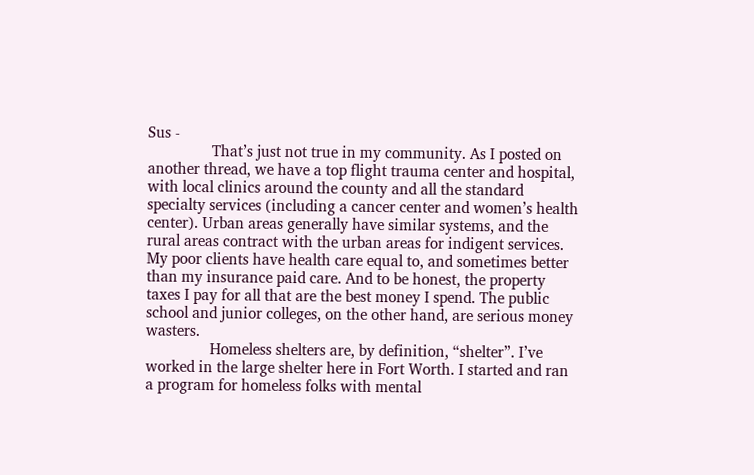Sus -
                That’s just not true in my community. As I posted on another thread, we have a top flight trauma center and hospital, with local clinics around the county and all the standard specialty services (including a cancer center and women’s health center). Urban areas generally have similar systems, and the rural areas contract with the urban areas for indigent services. My poor clients have health care equal to, and sometimes better than my insurance paid care. And to be honest, the property taxes I pay for all that are the best money I spend. The public school and junior colleges, on the other hand, are serious money wasters.
                Homeless shelters are, by definition, “shelter”. I’ve worked in the large shelter here in Fort Worth. I started and ran a program for homeless folks with mental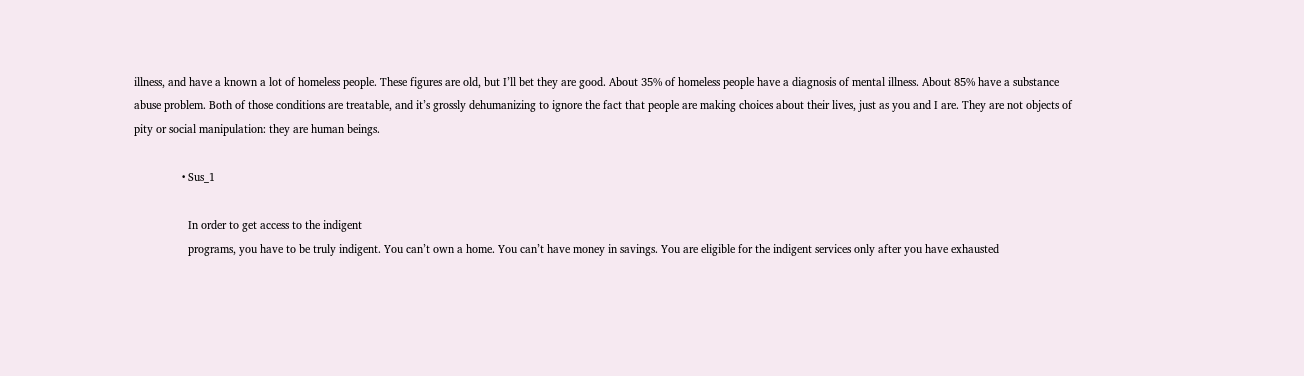illness, and have a known a lot of homeless people. These figures are old, but I’ll bet they are good. About 35% of homeless people have a diagnosis of mental illness. About 85% have a substance abuse problem. Both of those conditions are treatable, and it’s grossly dehumanizing to ignore the fact that people are making choices about their lives, just as you and I are. They are not objects of pity or social manipulation: they are human beings.

                • Sus_1

                  In order to get access to the indigent
                  programs, you have to be truly indigent. You can’t own a home. You can’t have money in savings. You are eligible for the indigent services only after you have exhausted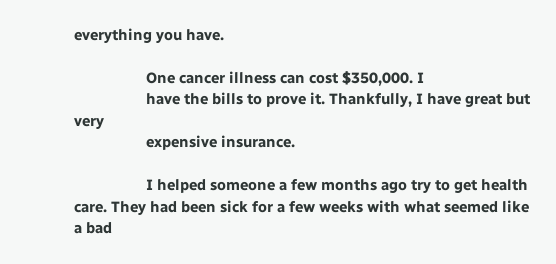everything you have.

                  One cancer illness can cost $350,000. I
                  have the bills to prove it. Thankfully, I have great but very
                  expensive insurance.

                  I helped someone a few months ago try to get health care. They had been sick for a few weeks with what seemed like a bad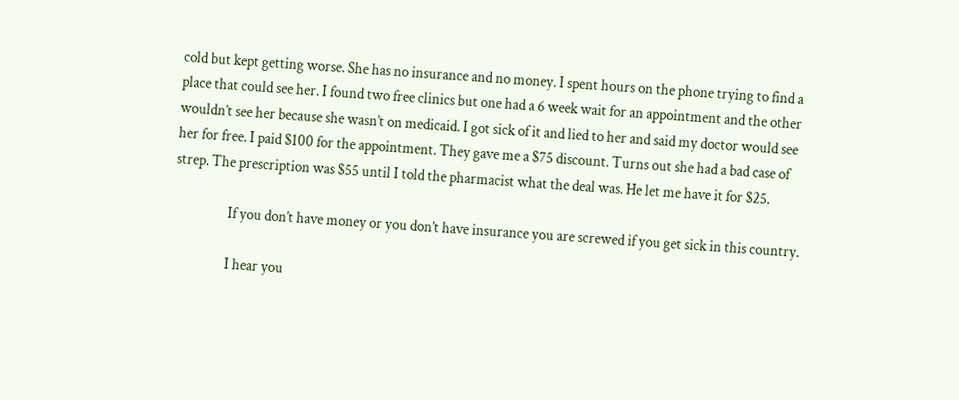cold but kept getting worse. She has no insurance and no money. I spent hours on the phone trying to find a place that could see her. I found two free clinics but one had a 6 week wait for an appointment and the other wouldn’t see her because she wasn’t on medicaid. I got sick of it and lied to her and said my doctor would see her for free. I paid $100 for the appointment. They gave me a $75 discount. Turns out she had a bad case of strep. The prescription was $55 until I told the pharmacist what the deal was. He let me have it for $25.

                  If you don’t have money or you don’t have insurance you are screwed if you get sick in this country.

                  I hear you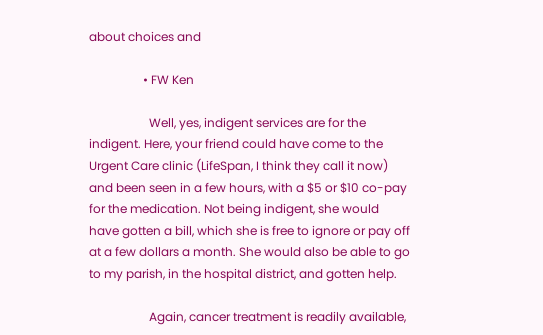about choices and

                  • FW Ken

                    Well, yes, indigent services are for the indigent. Here, your friend could have come to the Urgent Care clinic (LifeSpan, I think they call it now) and been seen in a few hours, with a $5 or $10 co-pay for the medication. Not being indigent, she would have gotten a bill, which she is free to ignore or pay off at a few dollars a month. She would also be able to go to my parish, in the hospital district, and gotten help.

                    Again, cancer treatment is readily available,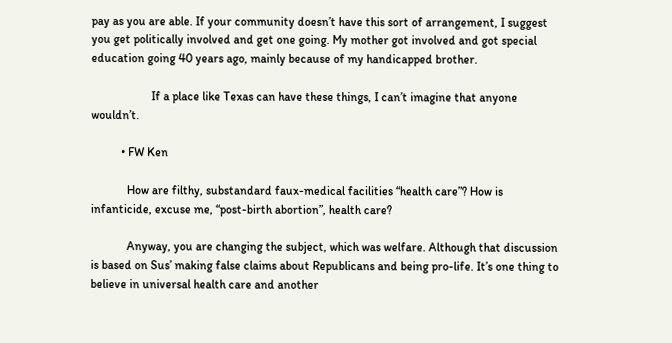pay as you are able. If your community doesn’t have this sort of arrangement, I suggest you get politically involved and get one going. My mother got involved and got special education going 40 years ago, mainly because of my handicapped brother.

                    If a place like Texas can have these things, I can’t imagine that anyone wouldn’t.

          • FW Ken

            How are filthy, substandard faux-medical facilities “health care”? How is infanticide, excuse me, “post-birth abortion”, health care?

            Anyway, you are changing the subject, which was welfare. Although that discussion is based on Sus’ making false claims about Republicans and being pro-life. It’s one thing to believe in universal health care and another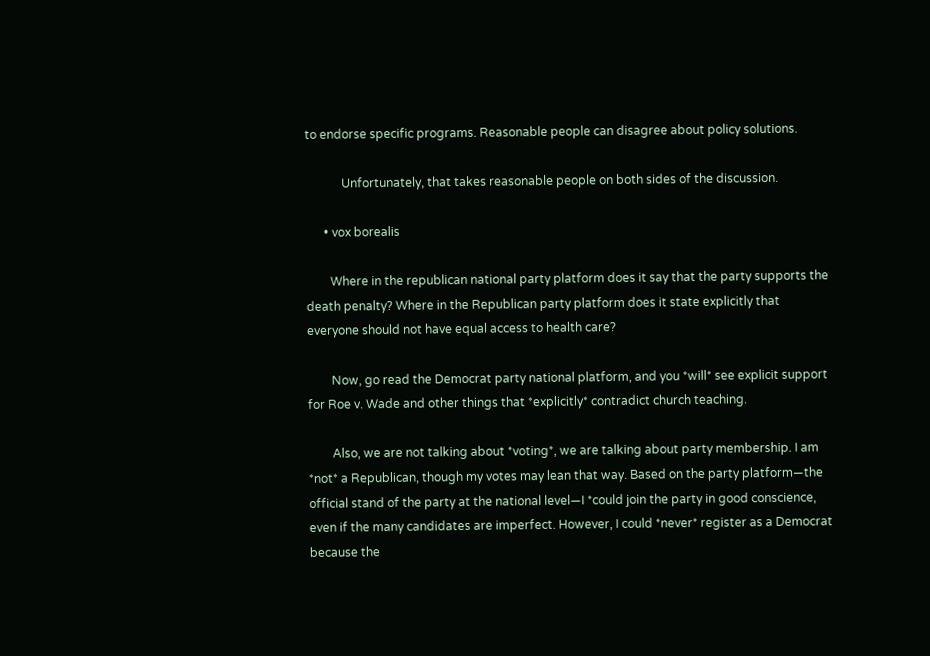to endorse specific programs. Reasonable people can disagree about policy solutions.

            Unfortunately, that takes reasonable people on both sides of the discussion.

      • vox borealis

        Where in the republican national party platform does it say that the party supports the death penalty? Where in the Republican party platform does it state explicitly that everyone should not have equal access to health care?

        Now, go read the Democrat party national platform, and you *will* see explicit support for Roe v. Wade and other things that *explicitly* contradict church teaching.

        Also, we are not talking about *voting*, we are talking about party membership. I am *not* a Republican, though my votes may lean that way. Based on the party platform—the official stand of the party at the national level—I *could join the party in good conscience, even if the many candidates are imperfect. However, I could *never* register as a Democrat because the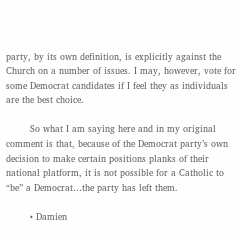party, by its own definition, is explicitly against the Church on a number of issues. I may, however, vote for some Democrat candidates if I feel they as individuals are the best choice.

        So what I am saying here and in my original comment is that, because of the Democrat party’s own decision to make certain positions planks of their national platform, it is not possible for a Catholic to “be” a Democrat…the party has left them.

        • Damien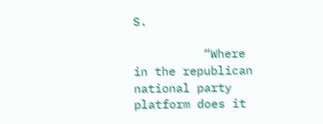S.

          “Where in the republican national party platform does it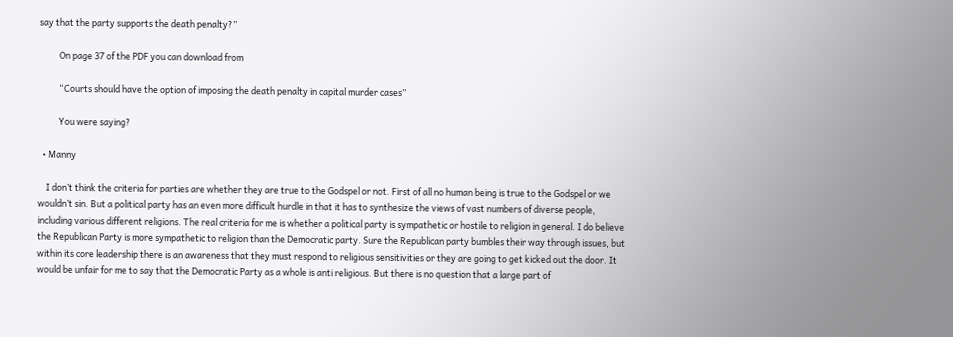say that the party supports the death penalty?”

          On page 37 of the PDF you can download from

          “Courts should have the option of imposing the death penalty in capital murder cases”

          You were saying?

  • Manny

    I don’t think the criteria for parties are whether they are true to the Godspel or not. First of all no human being is true to the Godspel or we wouldn’t sin. But a political party has an even more difficult hurdle in that it has to synthesize the views of vast numbers of diverse people, including various different religions. The real criteria for me is whether a political party is sympathetic or hostile to religion in general. I do believe the Republican Party is more sympathetic to religion than the Democratic party. Sure the Republican party bumbles their way through issues, but within its core leadership there is an awareness that they must respond to religious sensitivities or they are going to get kicked out the door. It would be unfair for me to say that the Democratic Party as a whole is anti religious. But there is no question that a large part of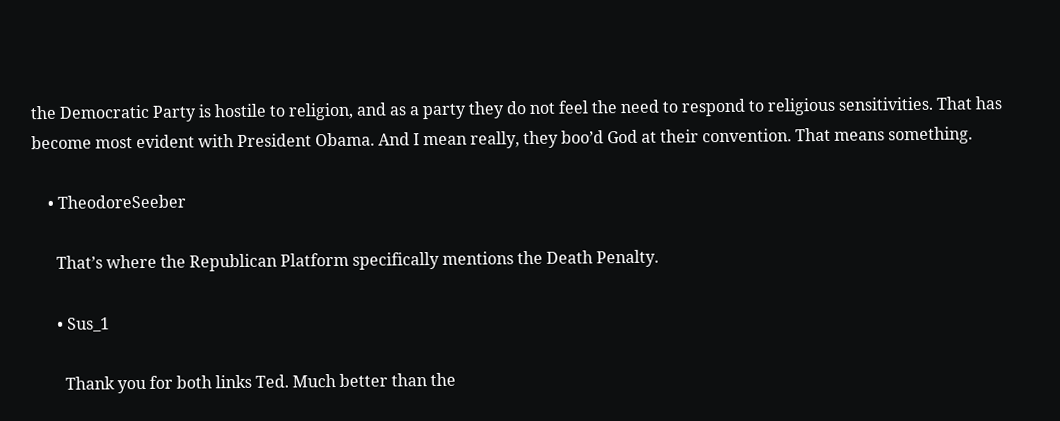the Democratic Party is hostile to religion, and as a party they do not feel the need to respond to religious sensitivities. That has become most evident with President Obama. And I mean really, they boo’d God at their convention. That means something.

    • TheodoreSeeber

      That’s where the Republican Platform specifically mentions the Death Penalty.

      • Sus_1

        Thank you for both links Ted. Much better than the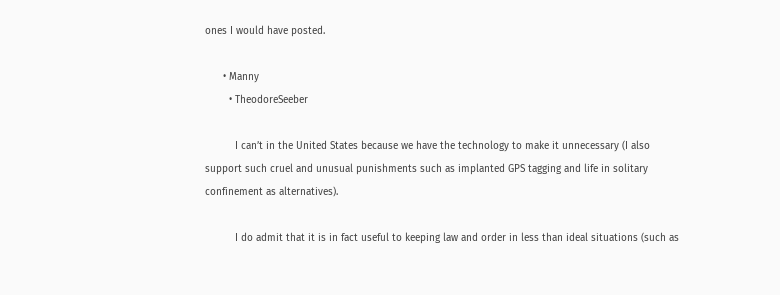ones I would have posted.

      • Manny
        • TheodoreSeeber

          I can’t in the United States because we have the technology to make it unnecessary (I also support such cruel and unusual punishments such as implanted GPS tagging and life in solitary confinement as alternatives).

          I do admit that it is in fact useful to keeping law and order in less than ideal situations (such as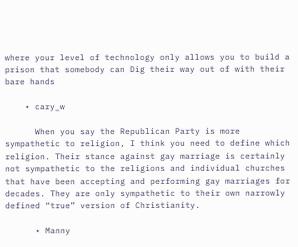where your level of technology only allows you to build a prison that somebody can Dig their way out of with their bare hands

    • cary_w

      When you say the Republican Party is more sympathetic to religion, I think you need to define which religion. Their stance against gay marriage is certainly not sympathetic to the religions and individual churches that have been accepting and performing gay marriages for decades. They are only sympathetic to their own narrowly defined “true” version of Christianity.

      • Manny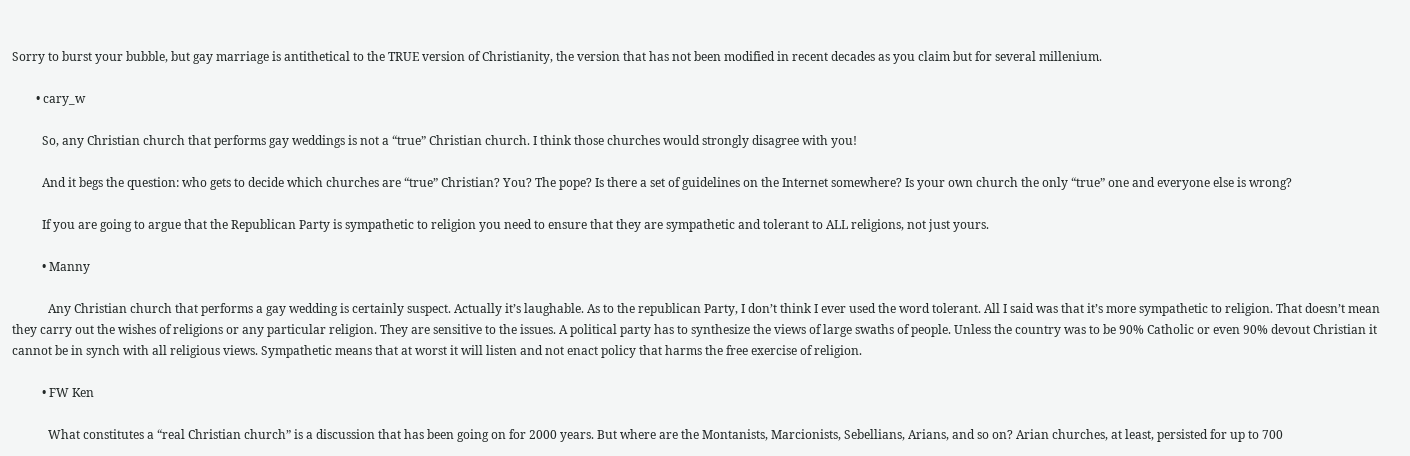Sorry to burst your bubble, but gay marriage is antithetical to the TRUE version of Christianity, the version that has not been modified in recent decades as you claim but for several millenium.

        • cary_w

          So, any Christian church that performs gay weddings is not a “true” Christian church. I think those churches would strongly disagree with you!

          And it begs the question: who gets to decide which churches are “true” Christian? You? The pope? Is there a set of guidelines on the Internet somewhere? Is your own church the only “true” one and everyone else is wrong?

          If you are going to argue that the Republican Party is sympathetic to religion you need to ensure that they are sympathetic and tolerant to ALL religions, not just yours.

          • Manny

            Any Christian church that performs a gay wedding is certainly suspect. Actually it’s laughable. As to the republican Party, I don’t think I ever used the word tolerant. All I said was that it’s more sympathetic to religion. That doesn’t mean they carry out the wishes of religions or any particular religion. They are sensitive to the issues. A political party has to synthesize the views of large swaths of people. Unless the country was to be 90% Catholic or even 90% devout Christian it cannot be in synch with all religious views. Sympathetic means that at worst it will listen and not enact policy that harms the free exercise of religion.

          • FW Ken

            What constitutes a “real Christian church” is a discussion that has been going on for 2000 years. But where are the Montanists, Marcionists, Sebellians, Arians, and so on? Arian churches, at least, persisted for up to 700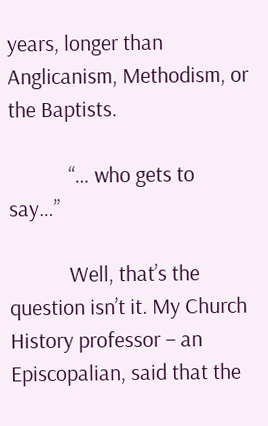years, longer than Anglicanism, Methodism, or the Baptists.

            “… who gets to say…”

            Well, that’s the question isn’t it. My Church History professor – an Episcopalian, said that the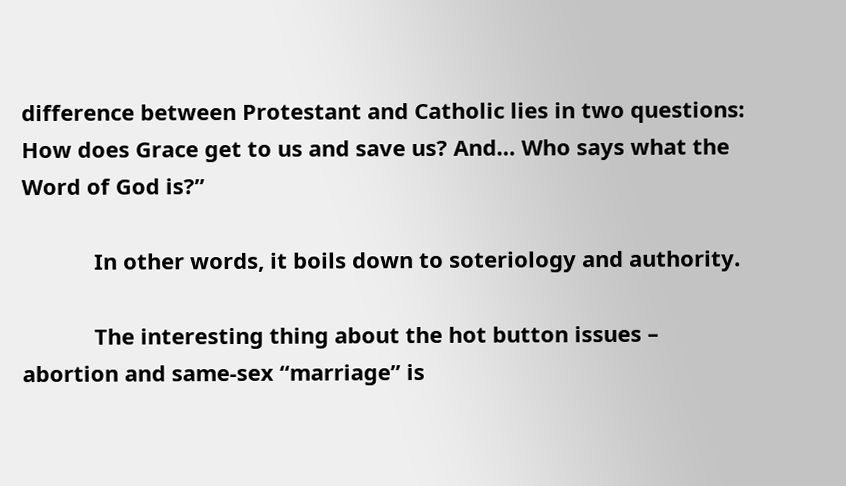difference between Protestant and Catholic lies in two questions: How does Grace get to us and save us? And… Who says what the Word of God is?”

            In other words, it boils down to soteriology and authority.

            The interesting thing about the hot button issues – abortion and same-sex “marriage” is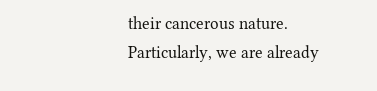their cancerous nature. Particularly, we are already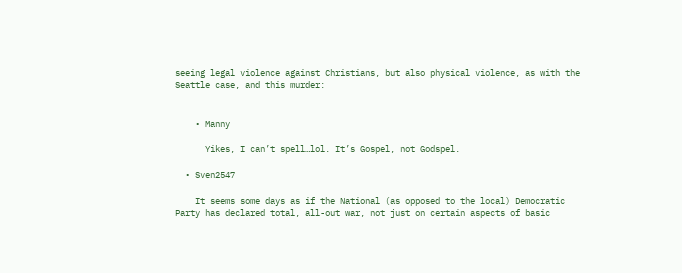seeing legal violence against Christians, but also physical violence, as with the Seattle case, and this murder:


    • Manny

      Yikes, I can’t spell…lol. It’s Gospel, not Godspel.

  • Sven2547

    It seems some days as if the National (as opposed to the local) Democratic Party has declared total, all-out war, not just on certain aspects of basic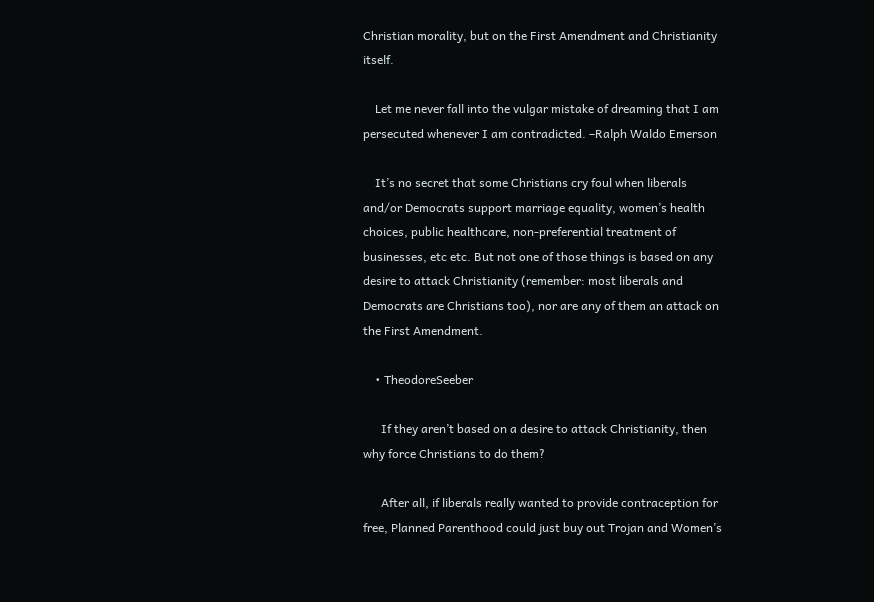Christian morality, but on the First Amendment and Christianity itself.

    Let me never fall into the vulgar mistake of dreaming that I am persecuted whenever I am contradicted. –Ralph Waldo Emerson

    It’s no secret that some Christians cry foul when liberals and/or Democrats support marriage equality, women’s health choices, public healthcare, non-preferential treatment of businesses, etc etc. But not one of those things is based on any desire to attack Christianity (remember: most liberals and Democrats are Christians too), nor are any of them an attack on the First Amendment.

    • TheodoreSeeber

      If they aren’t based on a desire to attack Christianity, then why force Christians to do them?

      After all, if liberals really wanted to provide contraception for free, Planned Parenthood could just buy out Trojan and Women’s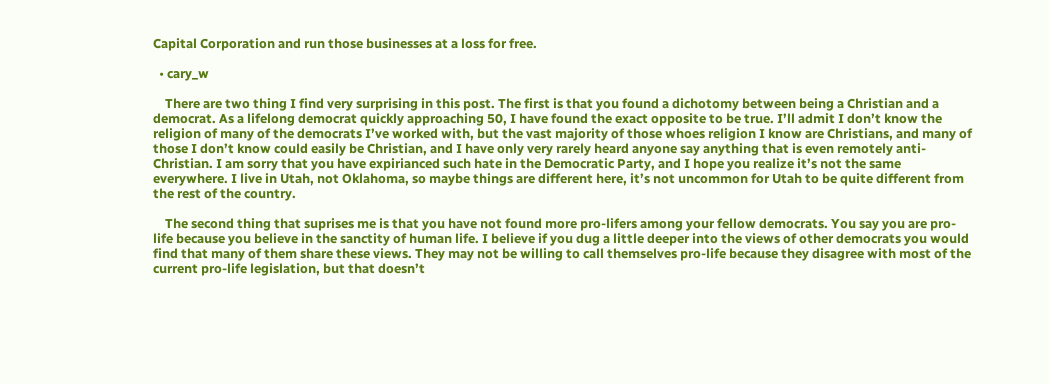Capital Corporation and run those businesses at a loss for free.

  • cary_w

    There are two thing I find very surprising in this post. The first is that you found a dichotomy between being a Christian and a democrat. As a lifelong democrat quickly approaching 50, I have found the exact opposite to be true. I’ll admit I don’t know the religion of many of the democrats I’ve worked with, but the vast majority of those whoes religion I know are Christians, and many of those I don’t know could easily be Christian, and I have only very rarely heard anyone say anything that is even remotely anti-Christian. I am sorry that you have expirianced such hate in the Democratic Party, and I hope you realize it’s not the same everywhere. I live in Utah, not Oklahoma, so maybe things are different here, it’s not uncommon for Utah to be quite different from the rest of the country.

    The second thing that suprises me is that you have not found more pro-lifers among your fellow democrats. You say you are pro-life because you believe in the sanctity of human life. I believe if you dug a little deeper into the views of other democrats you would find that many of them share these views. They may not be willing to call themselves pro-life because they disagree with most of the current pro-life legislation, but that doesn’t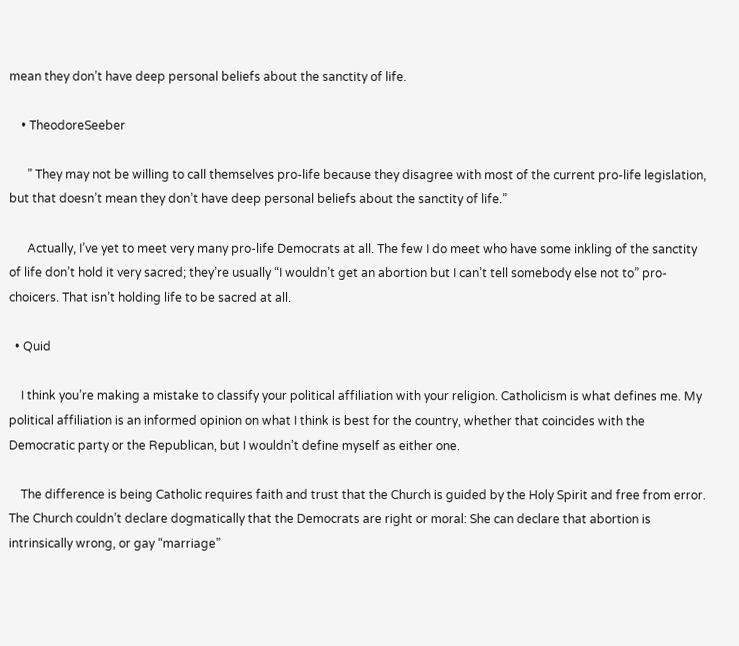mean they don’t have deep personal beliefs about the sanctity of life.

    • TheodoreSeeber

      ” They may not be willing to call themselves pro-life because they disagree with most of the current pro-life legislation, but that doesn’t mean they don’t have deep personal beliefs about the sanctity of life.”

      Actually, I’ve yet to meet very many pro-life Democrats at all. The few I do meet who have some inkling of the sanctity of life don’t hold it very sacred; they’re usually “I wouldn’t get an abortion but I can’t tell somebody else not to” pro-choicers. That isn’t holding life to be sacred at all.

  • Quid

    I think you’re making a mistake to classify your political affiliation with your religion. Catholicism is what defines me. My political affiliation is an informed opinion on what I think is best for the country, whether that coincides with the Democratic party or the Republican, but I wouldn’t define myself as either one.

    The difference is being Catholic requires faith and trust that the Church is guided by the Holy Spirit and free from error. The Church couldn’t declare dogmatically that the Democrats are right or moral: She can declare that abortion is intrinsically wrong, or gay “marriage”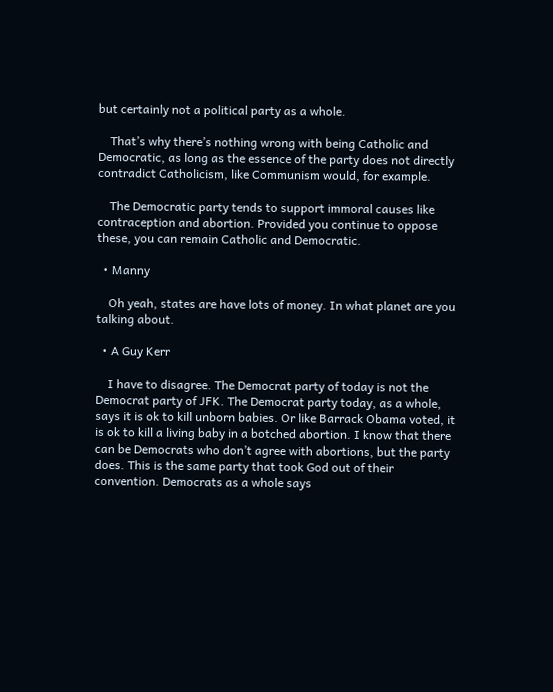but certainly not a political party as a whole.

    That’s why there’s nothing wrong with being Catholic and Democratic, as long as the essence of the party does not directly contradict Catholicism, like Communism would, for example.

    The Democratic party tends to support immoral causes like contraception and abortion. Provided you continue to oppose these, you can remain Catholic and Democratic.

  • Manny

    Oh yeah, states are have lots of money. In what planet are you talking about.

  • A Guy Kerr

    I have to disagree. The Democrat party of today is not the Democrat party of JFK. The Democrat party today, as a whole, says it is ok to kill unborn babies. Or like Barrack Obama voted, it is ok to kill a living baby in a botched abortion. I know that there can be Democrats who don’t agree with abortions, but the party does. This is the same party that took God out of their convention. Democrats as a whole says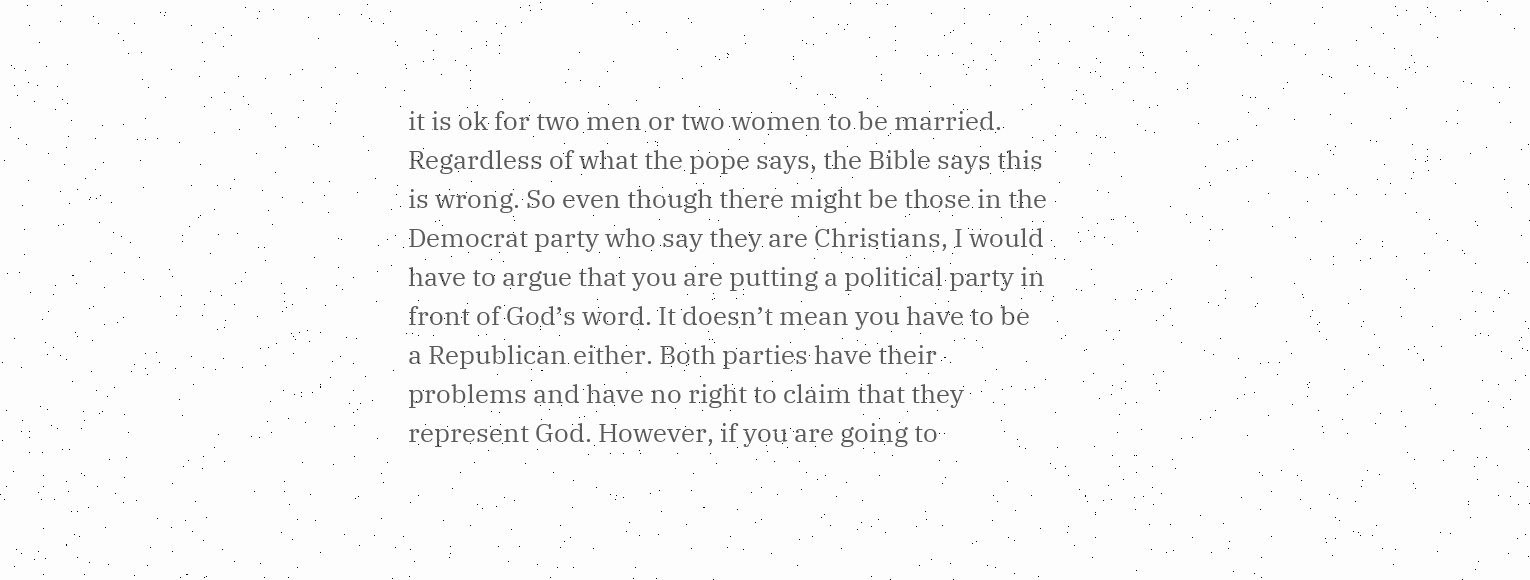it is ok for two men or two women to be married. Regardless of what the pope says, the Bible says this is wrong. So even though there might be those in the Democrat party who say they are Christians, I would have to argue that you are putting a political party in front of God’s word. It doesn’t mean you have to be a Republican either. Both parties have their problems and have no right to claim that they represent God. However, if you are going to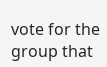vote for the group that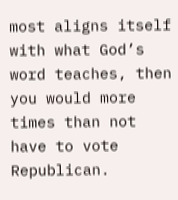most aligns itself with what God’s word teaches, then you would more times than not have to vote Republican.